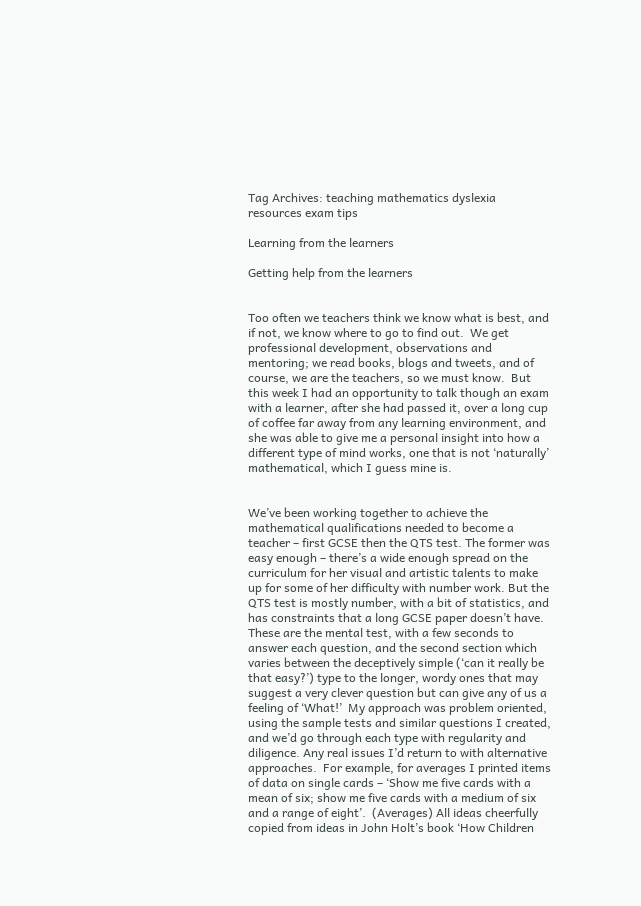Tag Archives: teaching mathematics dyslexia resources exam tips

Learning from the learners

Getting help from the learners


Too often we teachers think we know what is best, and if not, we know where to go to find out.  We get professional development, observations and mentoring; we read books, blogs and tweets, and of course, we are the teachers, so we must know.  But this week I had an opportunity to talk though an exam with a learner, after she had passed it, over a long cup of coffee far away from any learning environment, and she was able to give me a personal insight into how a different type of mind works, one that is not ‘naturally’ mathematical, which I guess mine is.


We’ve been working together to achieve the mathematical qualifications needed to become a teacher – first GCSE then the QTS test. The former was easy enough – there’s a wide enough spread on the curriculum for her visual and artistic talents to make up for some of her difficulty with number work. But the QTS test is mostly number, with a bit of statistics, and has constraints that a long GCSE paper doesn’t have. These are the mental test, with a few seconds to answer each question, and the second section which varies between the deceptively simple (‘can it really be that easy?’) type to the longer, wordy ones that may suggest a very clever question but can give any of us a feeling of ‘What!’  My approach was problem oriented, using the sample tests and similar questions I created, and we’d go through each type with regularity and diligence. Any real issues I’d return to with alternative approaches.  For example, for averages I printed items of data on single cards – ‘Show me five cards with a mean of six; show me five cards with a medium of six and a range of eight’.  (Averages) All ideas cheerfully copied from ideas in John Holt’s book ‘How Children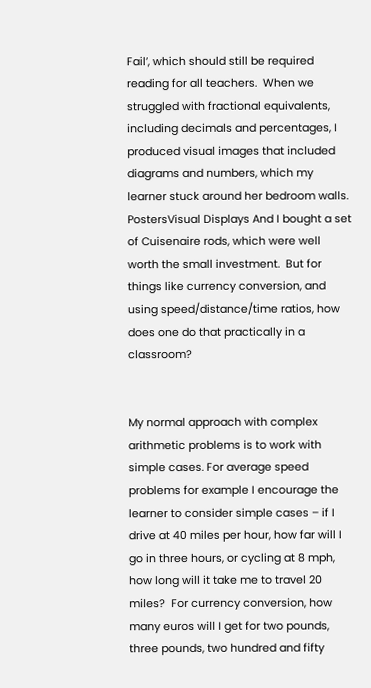Fail’, which should still be required reading for all teachers.  When we struggled with fractional equivalents, including decimals and percentages, I produced visual images that included diagrams and numbers, which my learner stuck around her bedroom walls.  PostersVisual Displays And I bought a set of Cuisenaire rods, which were well worth the small investment.  But for things like currency conversion, and using speed/distance/time ratios, how does one do that practically in a classroom?


My normal approach with complex arithmetic problems is to work with simple cases. For average speed problems for example I encourage the learner to consider simple cases – if I drive at 40 miles per hour, how far will I go in three hours, or cycling at 8 mph, how long will it take me to travel 20 miles?  For currency conversion, how many euros will I get for two pounds, three pounds, two hundred and fifty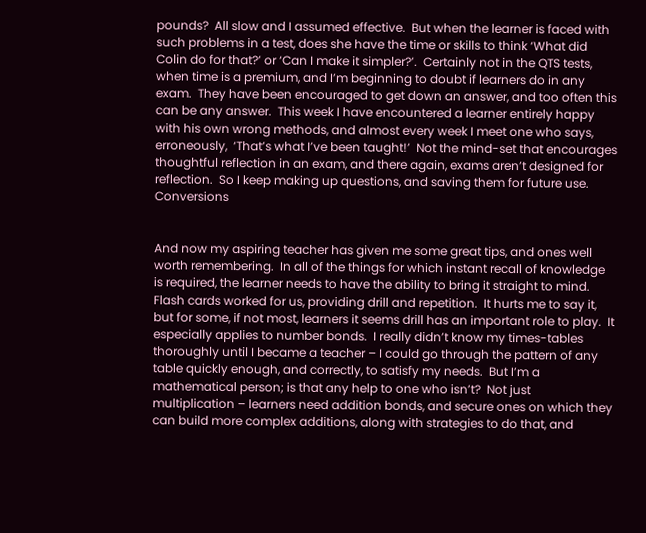pounds?  All slow and I assumed effective.  But when the learner is faced with such problems in a test, does she have the time or skills to think ‘What did Colin do for that?’ or ‘Can I make it simpler?’.  Certainly not in the QTS tests, when time is a premium, and I’m beginning to doubt if learners do in any exam.  They have been encouraged to get down an answer, and too often this can be any answer.  This week I have encountered a learner entirely happy with his own wrong methods, and almost every week I meet one who says, erroneously,  ‘That’s what I’ve been taught!’  Not the mind-set that encourages thoughtful reflection in an exam, and there again, exams aren’t designed for reflection.  So I keep making up questions, and saving them for future use. Conversions


And now my aspiring teacher has given me some great tips, and ones well worth remembering.  In all of the things for which instant recall of knowledge is required, the learner needs to have the ability to bring it straight to mind.  Flash cards worked for us, providing drill and repetition.  It hurts me to say it, but for some, if not most, learners it seems drill has an important role to play.  It especially applies to number bonds.  I really didn’t know my times-tables thoroughly until I became a teacher – I could go through the pattern of any table quickly enough, and correctly, to satisfy my needs.  But I’m a mathematical person; is that any help to one who isn’t?  Not just multiplication – learners need addition bonds, and secure ones on which they can build more complex additions, along with strategies to do that, and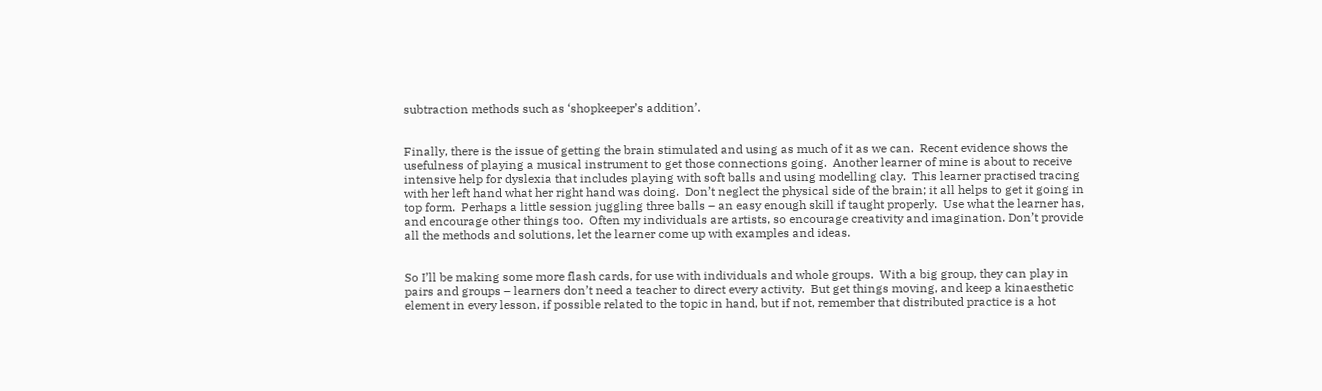subtraction methods such as ‘shopkeeper’s addition’.


Finally, there is the issue of getting the brain stimulated and using as much of it as we can.  Recent evidence shows the usefulness of playing a musical instrument to get those connections going.  Another learner of mine is about to receive intensive help for dyslexia that includes playing with soft balls and using modelling clay.  This learner practised tracing with her left hand what her right hand was doing.  Don’t neglect the physical side of the brain; it all helps to get it going in top form.  Perhaps a little session juggling three balls – an easy enough skill if taught properly.  Use what the learner has, and encourage other things too.  Often my individuals are artists, so encourage creativity and imagination. Don’t provide all the methods and solutions, let the learner come up with examples and ideas.


So I’ll be making some more flash cards, for use with individuals and whole groups.  With a big group, they can play in pairs and groups – learners don’t need a teacher to direct every activity.  But get things moving, and keep a kinaesthetic element in every lesson, if possible related to the topic in hand, but if not, remember that distributed practice is a hot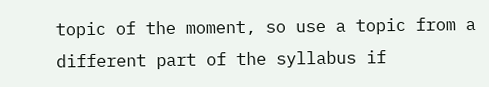topic of the moment, so use a topic from a different part of the syllabus if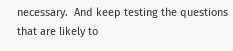necessary.  And keep testing the questions that are likely to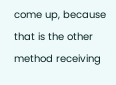come up, because that is the other method receiving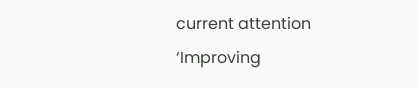current attention ‘Improving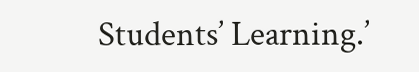Students’ Learning.’